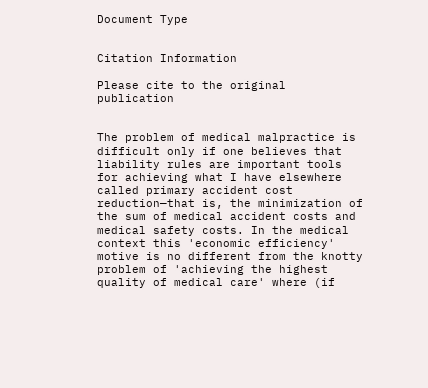Document Type


Citation Information

Please cite to the original publication


The problem of medical malpractice is difficult only if one believes that liability rules are important tools for achieving what I have elsewhere called primary accident cost reduction—that is, the minimization of the sum of medical accident costs and medical safety costs. In the medical context this 'economic efficiency' motive is no different from the knotty problem of 'achieving the highest quality of medical care' where (if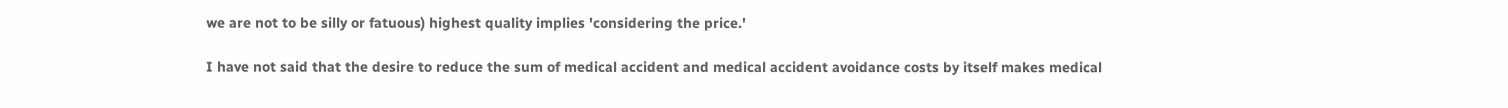we are not to be silly or fatuous) highest quality implies 'considering the price.'

I have not said that the desire to reduce the sum of medical accident and medical accident avoidance costs by itself makes medical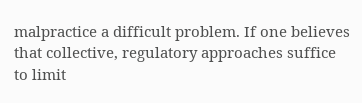malpractice a difficult problem. If one believes that collective, regulatory approaches suffice to limit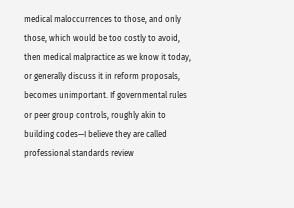medical maloccurrences to those, and only those, which would be too costly to avoid, then medical malpractice as we know it today, or generally discuss it in reform proposals, becomes unimportant. If governmental rules or peer group controls, roughly akin to building codes—I believe they are called professional standards review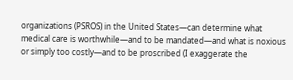organizations (PSROS) in the United States—can determine what medical care is worthwhile—and to be mandated—and what is noxious or simply too costly—and to be proscribed (I exaggerate the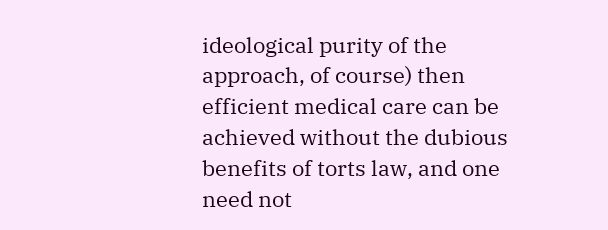ideological purity of the approach, of course) then efficient medical care can be achieved without the dubious benefits of torts law, and one need not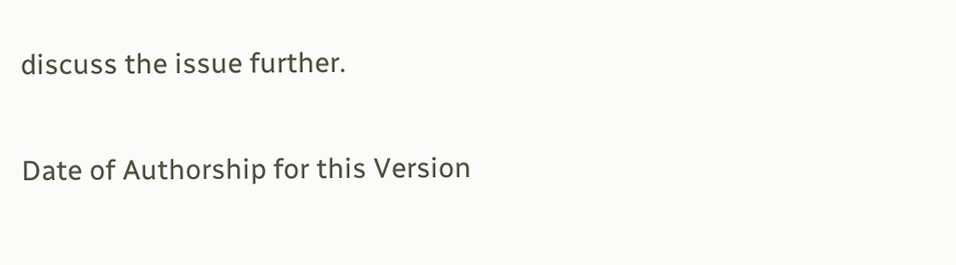discuss the issue further.

Date of Authorship for this Version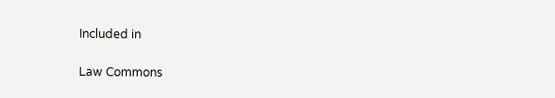Included in

Law Commons